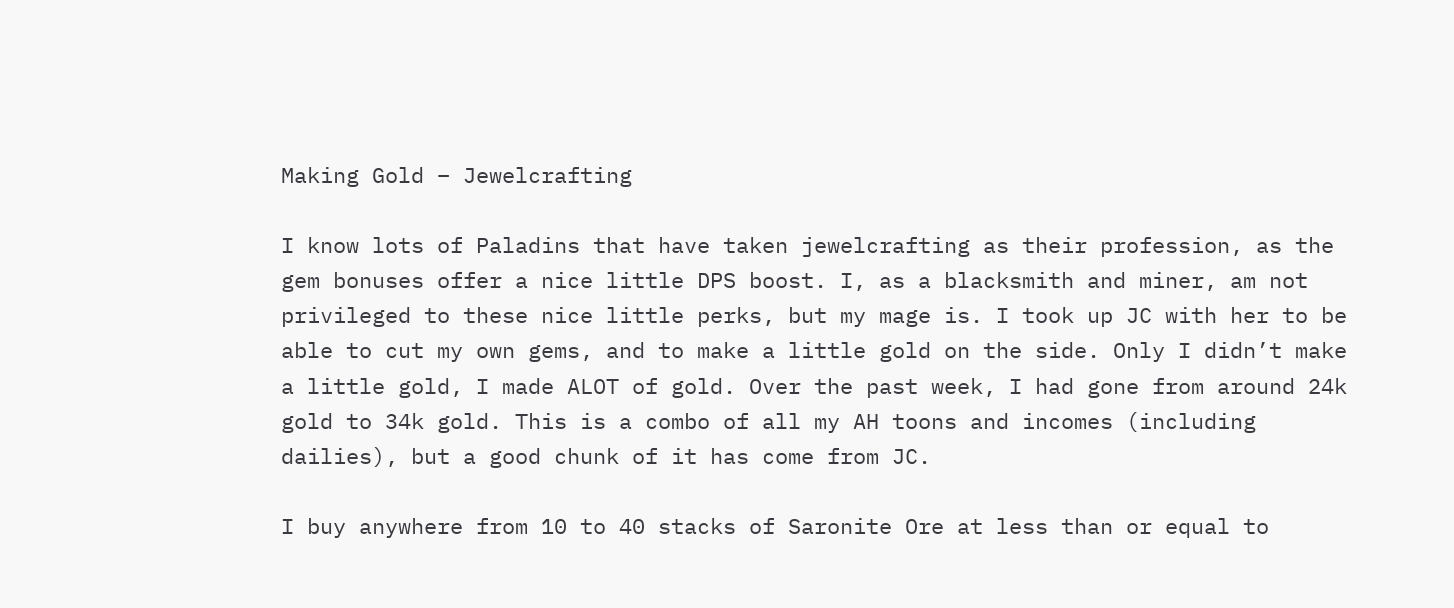Making Gold – Jewelcrafting

I know lots of Paladins that have taken jewelcrafting as their profession, as the gem bonuses offer a nice little DPS boost. I, as a blacksmith and miner, am not privileged to these nice little perks, but my mage is. I took up JC with her to be able to cut my own gems, and to make a little gold on the side. Only I didn’t make a little gold, I made ALOT of gold. Over the past week, I had gone from around 24k gold to 34k gold. This is a combo of all my AH toons and incomes (including dailies), but a good chunk of it has come from JC.

I buy anywhere from 10 to 40 stacks of Saronite Ore at less than or equal to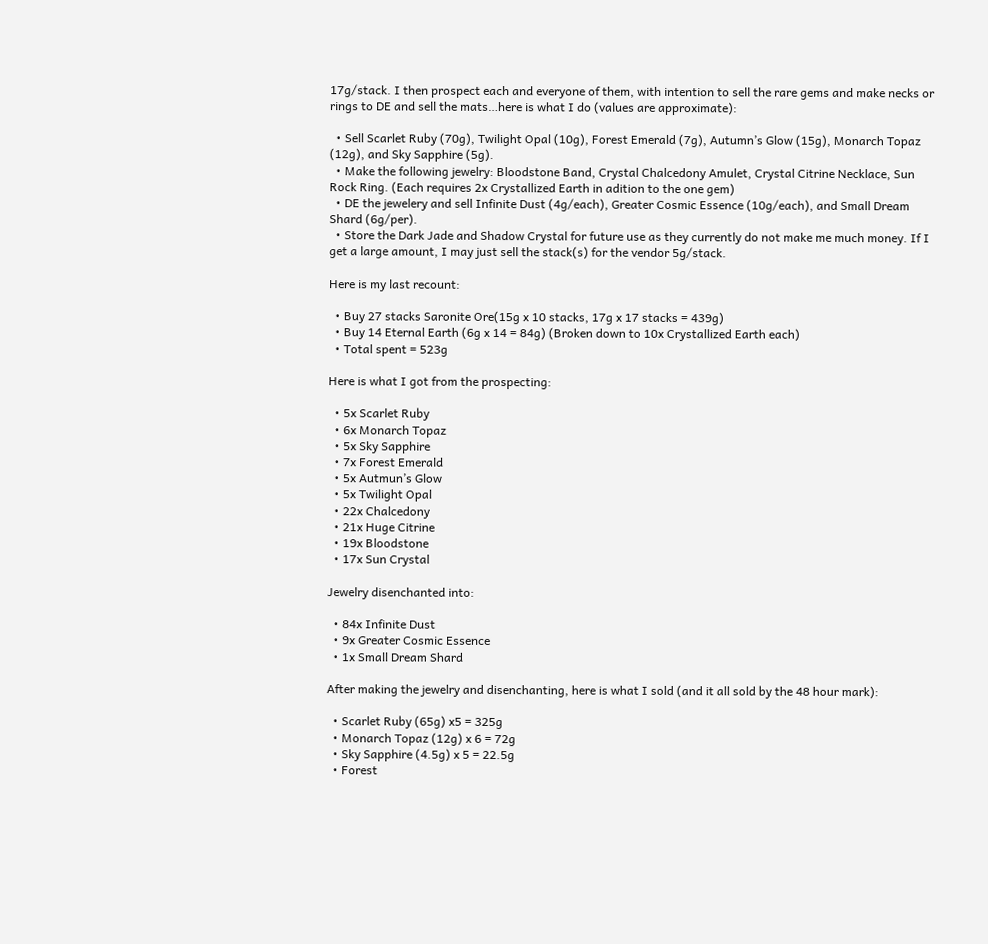17g/stack. I then prospect each and everyone of them, with intention to sell the rare gems and make necks or rings to DE and sell the mats…here is what I do (values are approximate):

  • Sell Scarlet Ruby (70g), Twilight Opal (10g), Forest Emerald (7g), Autumn’s Glow (15g), Monarch Topaz (12g), and Sky Sapphire (5g).
  • Make the following jewelry: Bloodstone Band, Crystal Chalcedony Amulet, Crystal Citrine Necklace, Sun Rock Ring. (Each requires 2x Crystallized Earth in adition to the one gem)
  • DE the jewelery and sell Infinite Dust (4g/each), Greater Cosmic Essence (10g/each), and Small Dream Shard (6g/per).
  • Store the Dark Jade and Shadow Crystal for future use as they currently do not make me much money. If I get a large amount, I may just sell the stack(s) for the vendor 5g/stack.

Here is my last recount:

  • Buy 27 stacks Saronite Ore(15g x 10 stacks, 17g x 17 stacks = 439g)
  • Buy 14 Eternal Earth (6g x 14 = 84g) (Broken down to 10x Crystallized Earth each)
  • Total spent = 523g

Here is what I got from the prospecting:

  • 5x Scarlet Ruby
  • 6x Monarch Topaz
  • 5x Sky Sapphire
  • 7x Forest Emerald
  • 5x Autmun’s Glow
  • 5x Twilight Opal
  • 22x Chalcedony
  • 21x Huge Citrine
  • 19x Bloodstone
  • 17x Sun Crystal

Jewelry disenchanted into:

  • 84x Infinite Dust
  • 9x Greater Cosmic Essence
  • 1x Small Dream Shard

After making the jewelry and disenchanting, here is what I sold (and it all sold by the 48 hour mark):

  • Scarlet Ruby (65g) x5 = 325g
  • Monarch Topaz (12g) x 6 = 72g
  • Sky Sapphire (4.5g) x 5 = 22.5g
  • Forest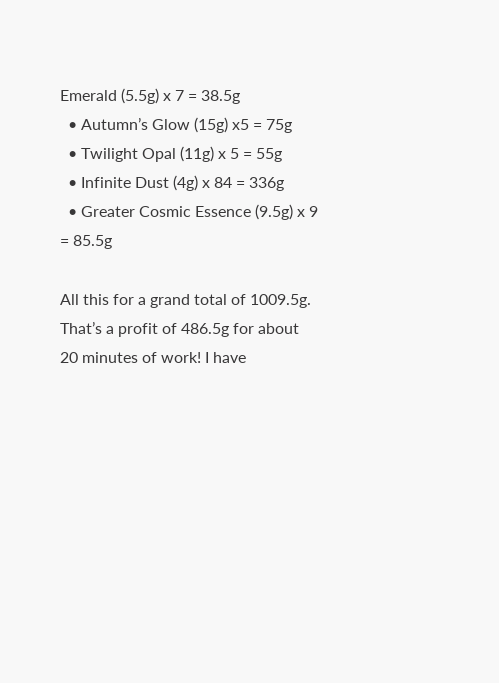Emerald (5.5g) x 7 = 38.5g
  • Autumn’s Glow (15g) x5 = 75g
  • Twilight Opal (11g) x 5 = 55g
  • Infinite Dust (4g) x 84 = 336g
  • Greater Cosmic Essence (9.5g) x 9 = 85.5g

All this for a grand total of 1009.5g. That’s a profit of 486.5g for about 20 minutes of work! I have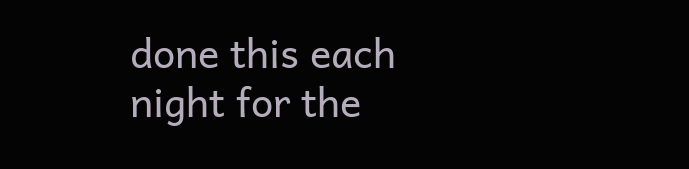done this each night for the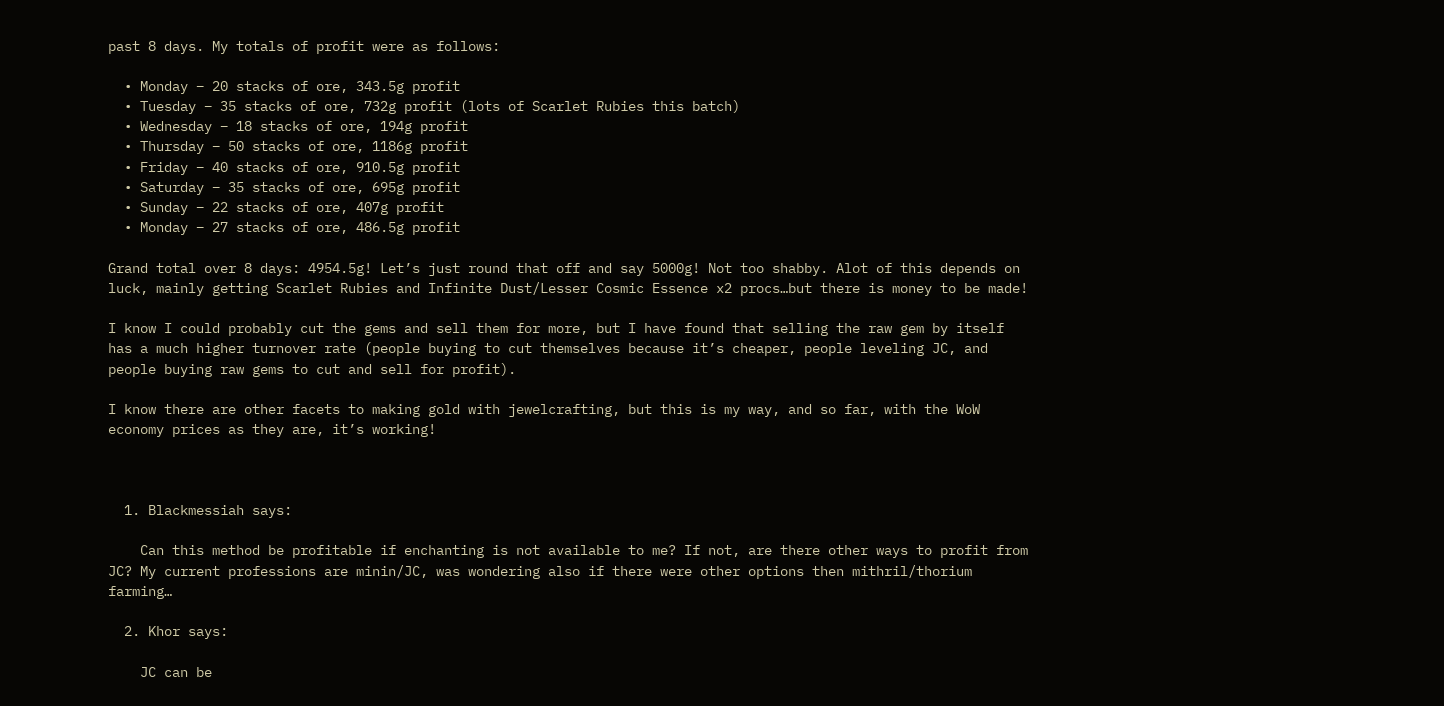past 8 days. My totals of profit were as follows:

  • Monday – 20 stacks of ore, 343.5g profit
  • Tuesday – 35 stacks of ore, 732g profit (lots of Scarlet Rubies this batch)
  • Wednesday – 18 stacks of ore, 194g profit
  • Thursday – 50 stacks of ore, 1186g profit
  • Friday – 40 stacks of ore, 910.5g profit
  • Saturday – 35 stacks of ore, 695g profit
  • Sunday – 22 stacks of ore, 407g profit
  • Monday – 27 stacks of ore, 486.5g profit

Grand total over 8 days: 4954.5g! Let’s just round that off and say 5000g! Not too shabby. Alot of this depends on luck, mainly getting Scarlet Rubies and Infinite Dust/Lesser Cosmic Essence x2 procs…but there is money to be made!

I know I could probably cut the gems and sell them for more, but I have found that selling the raw gem by itself has a much higher turnover rate (people buying to cut themselves because it’s cheaper, people leveling JC, and people buying raw gems to cut and sell for profit).

I know there are other facets to making gold with jewelcrafting, but this is my way, and so far, with the WoW economy prices as they are, it’s working!



  1. Blackmessiah says:

    Can this method be profitable if enchanting is not available to me? If not, are there other ways to profit from JC? My current professions are minin/JC, was wondering also if there were other options then mithril/thorium farming…

  2. Khor says:

    JC can be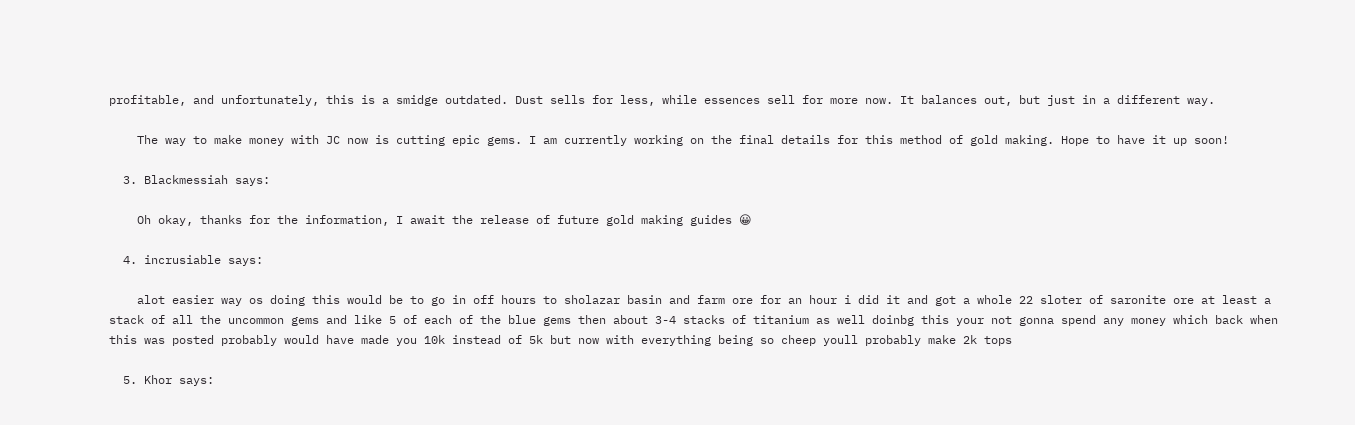profitable, and unfortunately, this is a smidge outdated. Dust sells for less, while essences sell for more now. It balances out, but just in a different way.

    The way to make money with JC now is cutting epic gems. I am currently working on the final details for this method of gold making. Hope to have it up soon!

  3. Blackmessiah says:

    Oh okay, thanks for the information, I await the release of future gold making guides 😀

  4. incrusiable says:

    alot easier way os doing this would be to go in off hours to sholazar basin and farm ore for an hour i did it and got a whole 22 sloter of saronite ore at least a stack of all the uncommon gems and like 5 of each of the blue gems then about 3-4 stacks of titanium as well doinbg this your not gonna spend any money which back when this was posted probably would have made you 10k instead of 5k but now with everything being so cheep youll probably make 2k tops

  5. Khor says: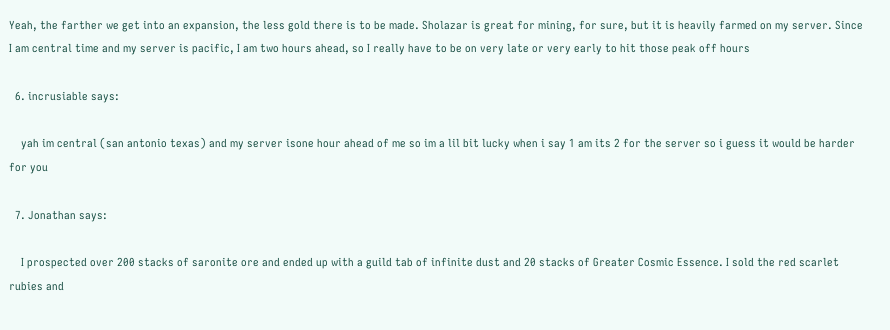Yeah, the farther we get into an expansion, the less gold there is to be made. Sholazar is great for mining, for sure, but it is heavily farmed on my server. Since I am central time and my server is pacific, I am two hours ahead, so I really have to be on very late or very early to hit those peak off hours

  6. incrusiable says:

    yah im central (san antonio texas) and my server isone hour ahead of me so im a lil bit lucky when i say 1 am its 2 for the server so i guess it would be harder for you

  7. Jonathan says:

    I prospected over 200 stacks of saronite ore and ended up with a guild tab of infinite dust and 20 stacks of Greater Cosmic Essence. I sold the red scarlet rubies and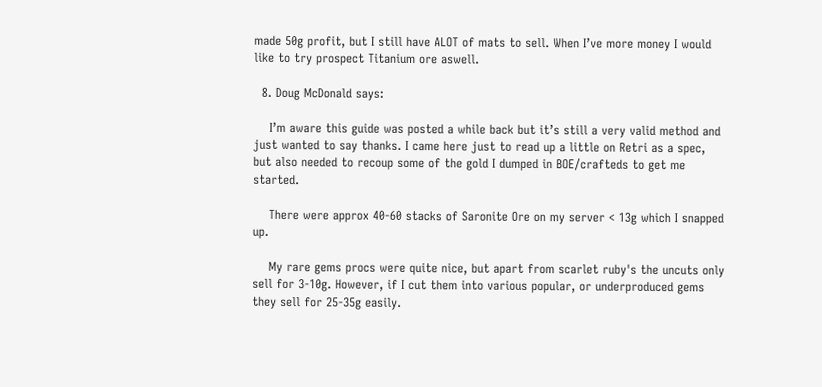made 50g profit, but I still have ALOT of mats to sell. When I’ve more money I would like to try prospect Titanium ore aswell.

  8. Doug McDonald says:

    I’m aware this guide was posted a while back but it’s still a very valid method and just wanted to say thanks. I came here just to read up a little on Retri as a spec, but also needed to recoup some of the gold I dumped in BOE/crafteds to get me started.

    There were approx 40-60 stacks of Saronite Ore on my server < 13g which I snapped up.

    My rare gems procs were quite nice, but apart from scarlet ruby's the uncuts only sell for 3-10g. However, if I cut them into various popular, or underproduced gems they sell for 25-35g easily.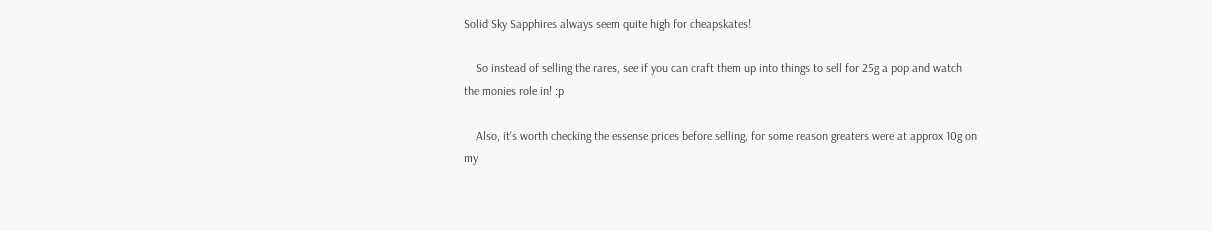Solid Sky Sapphires always seem quite high for cheapskates!

    So instead of selling the rares, see if you can craft them up into things to sell for 25g a pop and watch the monies role in! :p

    Also, it's worth checking the essense prices before selling, for some reason greaters were at approx 10g on my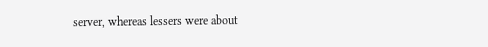server, whereas lessers were about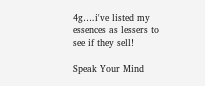4g….i've listed my essences as lessers to see if they sell!

Speak Your Mind